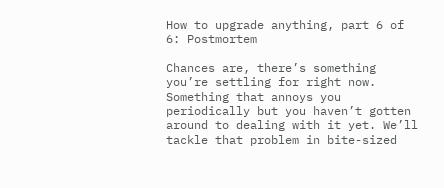How to upgrade anything, part 6 of 6: Postmortem

Chances are, there’s something you’re settling for right now. Something that annoys you periodically but you haven’t gotten around to dealing with it yet. We’ll tackle that problem in bite-sized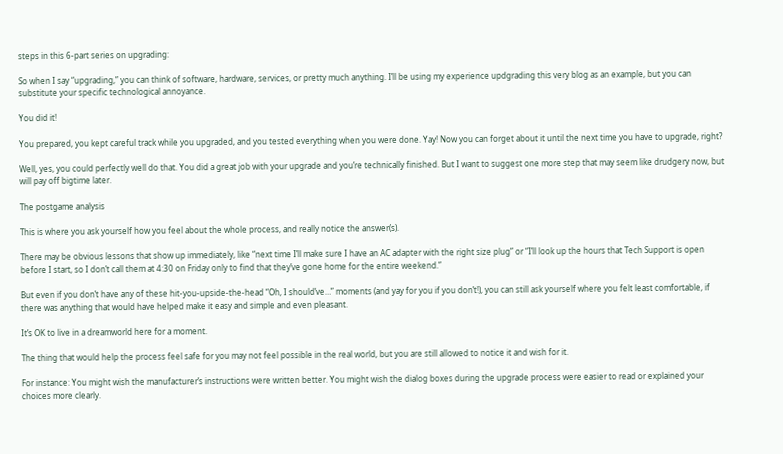steps in this 6-part series on upgrading:

So when I say “upgrading,” you can think of software, hardware, services, or pretty much anything. I’ll be using my experience updgrading this very blog as an example, but you can substitute your specific technological annoyance.

You did it!

You prepared, you kept careful track while you upgraded, and you tested everything when you were done. Yay! Now you can forget about it until the next time you have to upgrade, right?

Well, yes, you could perfectly well do that. You did a great job with your upgrade and you’re technically finished. But I want to suggest one more step that may seem like drudgery now, but will pay off bigtime later.

The postgame analysis

This is where you ask yourself how you feel about the whole process, and really notice the answer(s).

There may be obvious lessons that show up immediately, like “next time I’ll make sure I have an AC adapter with the right size plug” or “I’ll look up the hours that Tech Support is open before I start, so I don’t call them at 4:30 on Friday only to find that they’ve gone home for the entire weekend.”

But even if you don’t have any of these hit-you-upside-the-head “Oh, I should’ve…” moments (and yay for you if you don’t!), you can still ask yourself where you felt least comfortable, if there was anything that would have helped make it easy and simple and even pleasant.

It’s OK to live in a dreamworld here for a moment.

The thing that would help the process feel safe for you may not feel possible in the real world, but you are still allowed to notice it and wish for it.

For instance: You might wish the manufacturer’s instructions were written better. You might wish the dialog boxes during the upgrade process were easier to read or explained your choices more clearly.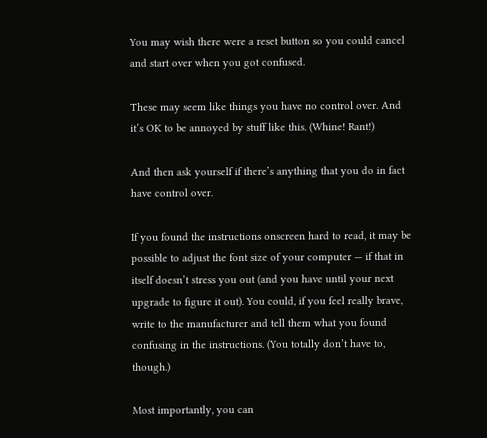You may wish there were a reset button so you could cancel and start over when you got confused.

These may seem like things you have no control over. And it’s OK to be annoyed by stuff like this. (Whine! Rant!)

And then ask yourself if there’s anything that you do in fact have control over.

If you found the instructions onscreen hard to read, it may be possible to adjust the font size of your computer — if that in itself doesn’t stress you out (and you have until your next upgrade to figure it out). You could, if you feel really brave, write to the manufacturer and tell them what you found confusing in the instructions. (You totally don’t have to, though.)

Most importantly, you can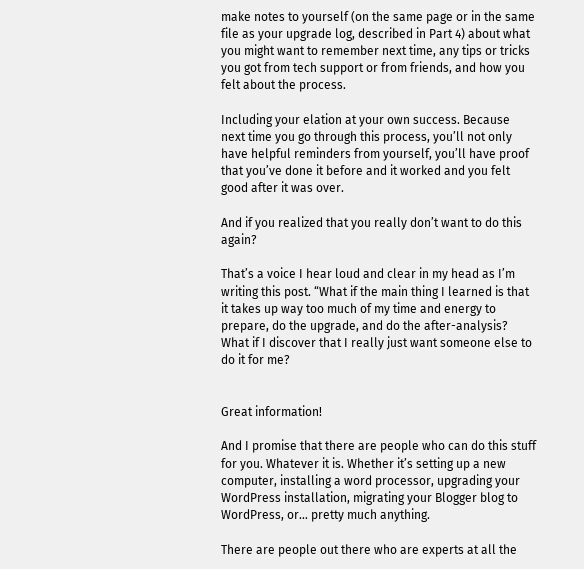make notes to yourself (on the same page or in the same file as your upgrade log, described in Part 4) about what you might want to remember next time, any tips or tricks you got from tech support or from friends, and how you felt about the process.

Including your elation at your own success. Because next time you go through this process, you’ll not only have helpful reminders from yourself, you’ll have proof that you’ve done it before and it worked and you felt good after it was over.

And if you realized that you really don’t want to do this again?

That’s a voice I hear loud and clear in my head as I’m writing this post. “What if the main thing I learned is that it takes up way too much of my time and energy to prepare, do the upgrade, and do the after-analysis? What if I discover that I really just want someone else to do it for me?


Great information!

And I promise that there are people who can do this stuff for you. Whatever it is. Whether it’s setting up a new computer, installing a word processor, upgrading your WordPress installation, migrating your Blogger blog to WordPress, or… pretty much anything.

There are people out there who are experts at all the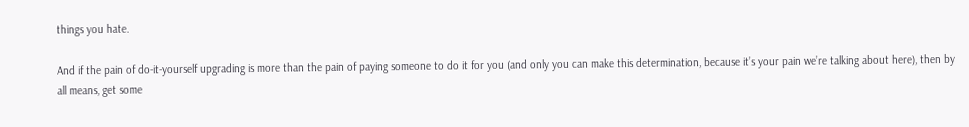things you hate.

And if the pain of do-it-yourself upgrading is more than the pain of paying someone to do it for you (and only you can make this determination, because it’s your pain we’re talking about here), then by all means, get some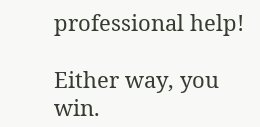professional help!

Either way, you win.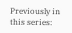Previously in this series: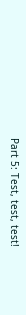Part 5: Test, test, test!